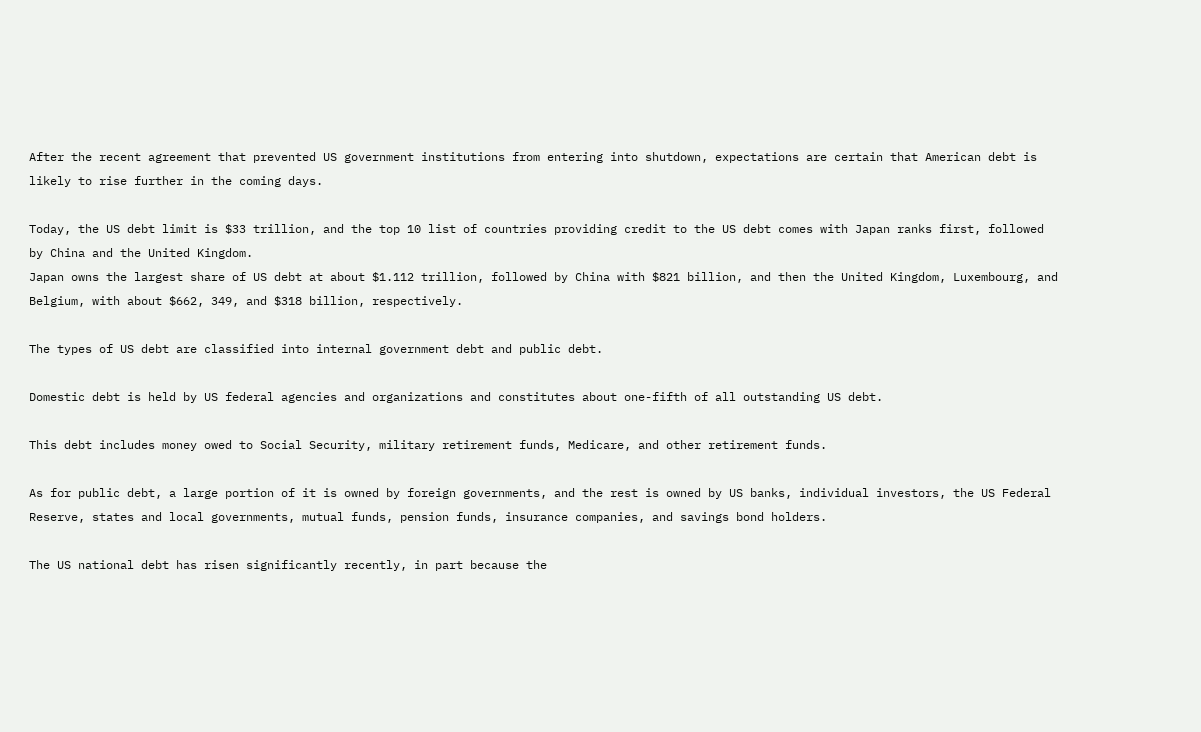After the recent agreement that prevented US government institutions from entering into shutdown, expectations are certain that American debt is likely to rise further in the coming days.

Today, the US debt limit is $33 trillion, and the top 10 list of countries providing credit to the US debt comes with Japan ranks first, followed by China and the United Kingdom.
Japan owns the largest share of US debt at about $1.112 trillion, followed by China with $821 billion, and then the United Kingdom, Luxembourg, and Belgium, with about $662, 349, and $318 billion, respectively.

The types of US debt are classified into internal government debt and public debt.

Domestic debt is held by US federal agencies and organizations and constitutes about one-fifth of all outstanding US debt.

This debt includes money owed to Social Security, military retirement funds, Medicare, and other retirement funds.

As for public debt, a large portion of it is owned by foreign governments, and the rest is owned by US banks, individual investors, the US Federal Reserve, states and local governments, mutual funds, pension funds, insurance companies, and savings bond holders.

The US national debt has risen significantly recently, in part because the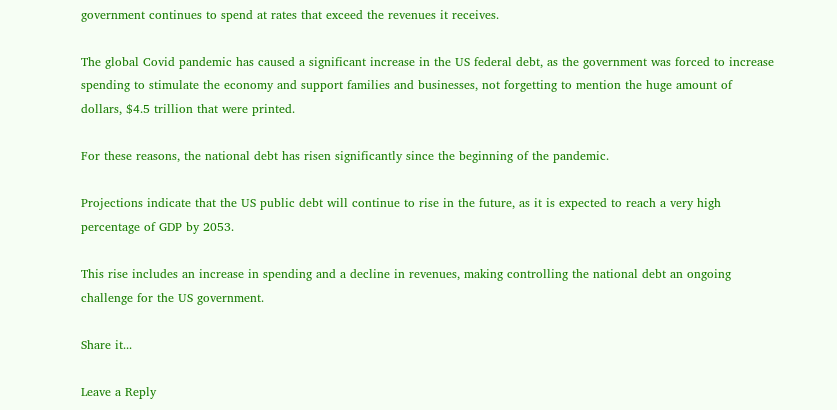government continues to spend at rates that exceed the revenues it receives.

The global Covid pandemic has caused a significant increase in the US federal debt, as the government was forced to increase spending to stimulate the economy and support families and businesses, not forgetting to mention the huge amount of dollars, $4.5 trillion that were printed.

For these reasons, the national debt has risen significantly since the beginning of the pandemic.

Projections indicate that the US public debt will continue to rise in the future, as it is expected to reach a very high percentage of GDP by 2053.

This rise includes an increase in spending and a decline in revenues, making controlling the national debt an ongoing challenge for the US government.

Share it...

Leave a Reply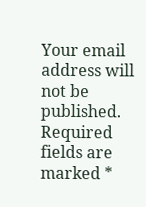Your email address will not be published. Required fields are marked *